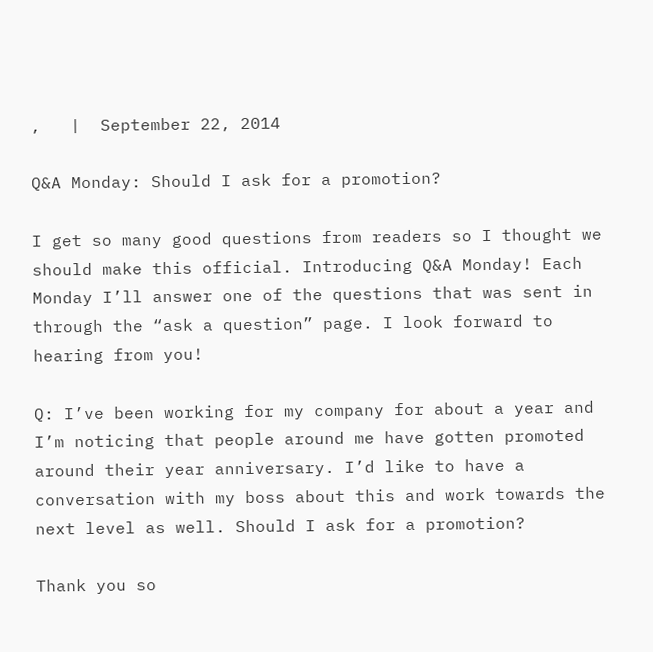,   |  September 22, 2014

Q&A Monday: Should I ask for a promotion?

I get so many good questions from readers so I thought we should make this official. Introducing Q&A Monday! Each Monday I’ll answer one of the questions that was sent in through the “ask a question” page. I look forward to hearing from you!

Q: I’ve been working for my company for about a year and I’m noticing that people around me have gotten promoted around their year anniversary. I’d like to have a conversation with my boss about this and work towards the next level as well. Should I ask for a promotion?

Thank you so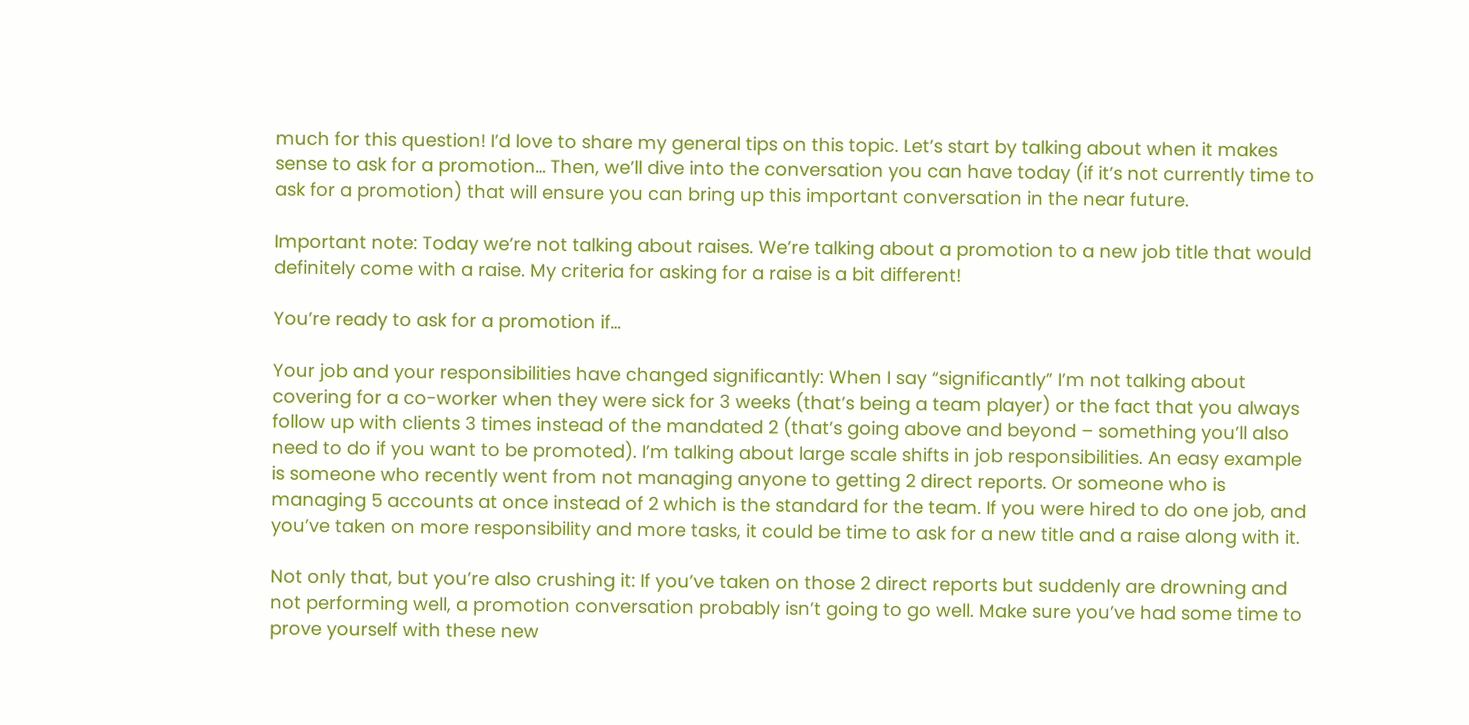much for this question! I’d love to share my general tips on this topic. Let’s start by talking about when it makes sense to ask for a promotion… Then, we’ll dive into the conversation you can have today (if it’s not currently time to ask for a promotion) that will ensure you can bring up this important conversation in the near future.

Important note: Today we’re not talking about raises. We’re talking about a promotion to a new job title that would definitely come with a raise. My criteria for asking for a raise is a bit different!

You’re ready to ask for a promotion if…

Your job and your responsibilities have changed significantly: When I say “significantly” I’m not talking about covering for a co-worker when they were sick for 3 weeks (that’s being a team player) or the fact that you always follow up with clients 3 times instead of the mandated 2 (that’s going above and beyond – something you’ll also need to do if you want to be promoted). I’m talking about large scale shifts in job responsibilities. An easy example is someone who recently went from not managing anyone to getting 2 direct reports. Or someone who is managing 5 accounts at once instead of 2 which is the standard for the team. If you were hired to do one job, and you’ve taken on more responsibility and more tasks, it could be time to ask for a new title and a raise along with it.

Not only that, but you’re also crushing it: If you’ve taken on those 2 direct reports but suddenly are drowning and not performing well, a promotion conversation probably isn’t going to go well. Make sure you’ve had some time to prove yourself with these new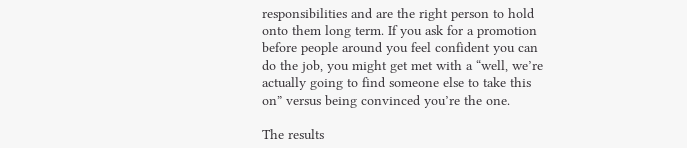responsibilities and are the right person to hold onto them long term. If you ask for a promotion before people around you feel confident you can do the job, you might get met with a “well, we’re actually going to find someone else to take this on” versus being convinced you’re the one.

The results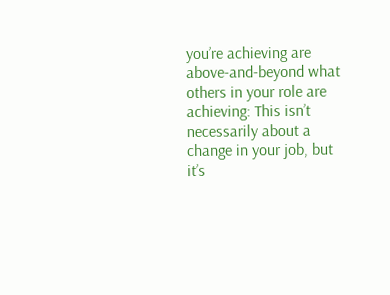you’re achieving are above-and-beyond what others in your role are achieving: This isn’t necessarily about a change in your job, but it’s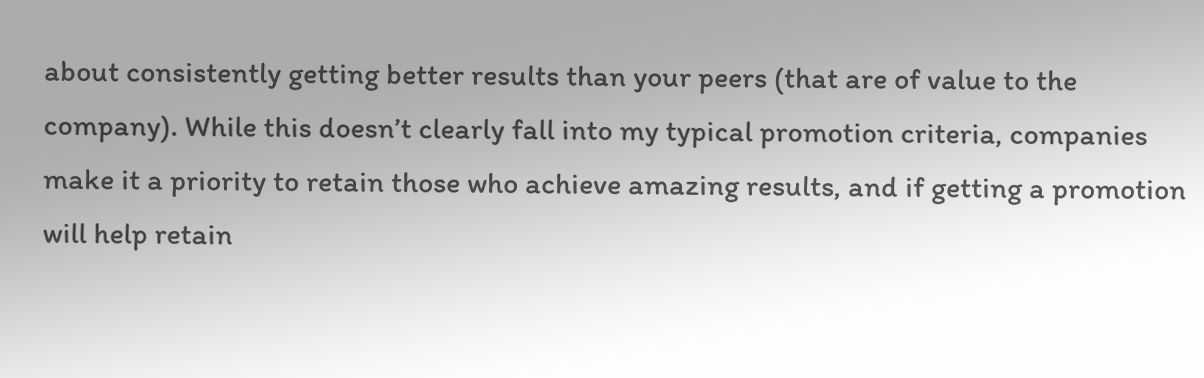about consistently getting better results than your peers (that are of value to the company). While this doesn’t clearly fall into my typical promotion criteria, companies make it a priority to retain those who achieve amazing results, and if getting a promotion will help retain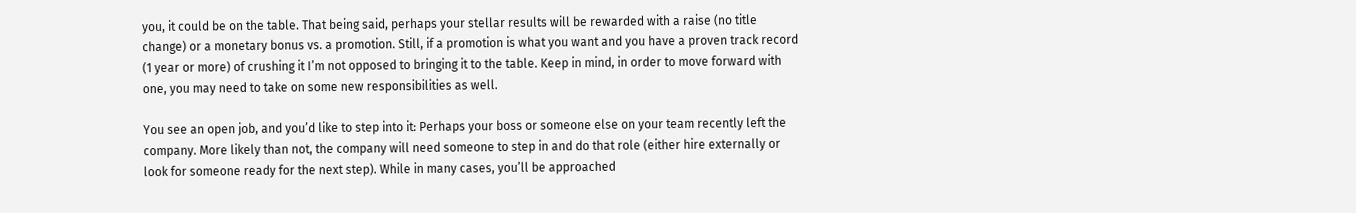you, it could be on the table. That being said, perhaps your stellar results will be rewarded with a raise (no title change) or a monetary bonus vs. a promotion. Still, if a promotion is what you want and you have a proven track record (1 year or more) of crushing it I’m not opposed to bringing it to the table. Keep in mind, in order to move forward with one, you may need to take on some new responsibilities as well.

You see an open job, and you’d like to step into it: Perhaps your boss or someone else on your team recently left the company. More likely than not, the company will need someone to step in and do that role (either hire externally or look for someone ready for the next step). While in many cases, you’ll be approached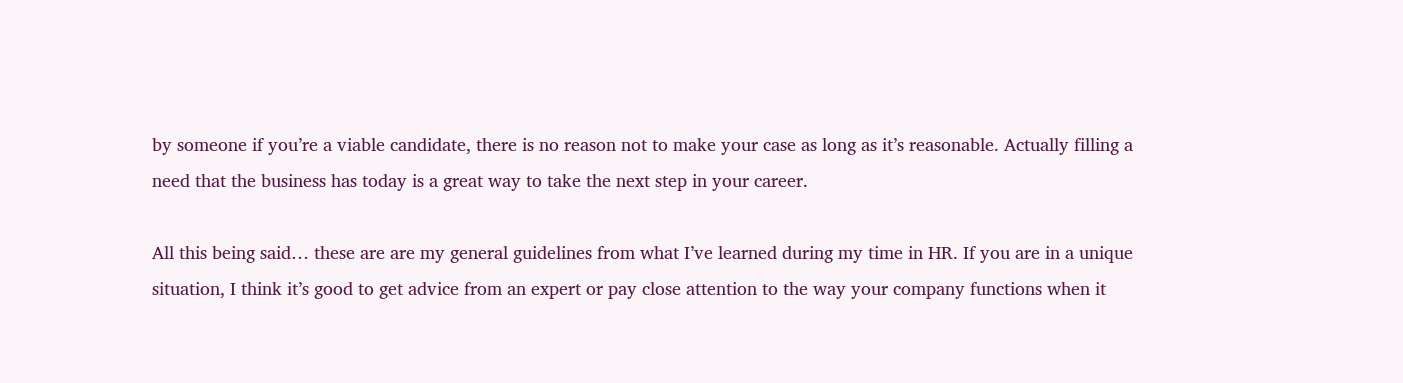by someone if you’re a viable candidate, there is no reason not to make your case as long as it’s reasonable. Actually filling a need that the business has today is a great way to take the next step in your career.

All this being said… these are are my general guidelines from what I’ve learned during my time in HR. If you are in a unique situation, I think it’s good to get advice from an expert or pay close attention to the way your company functions when it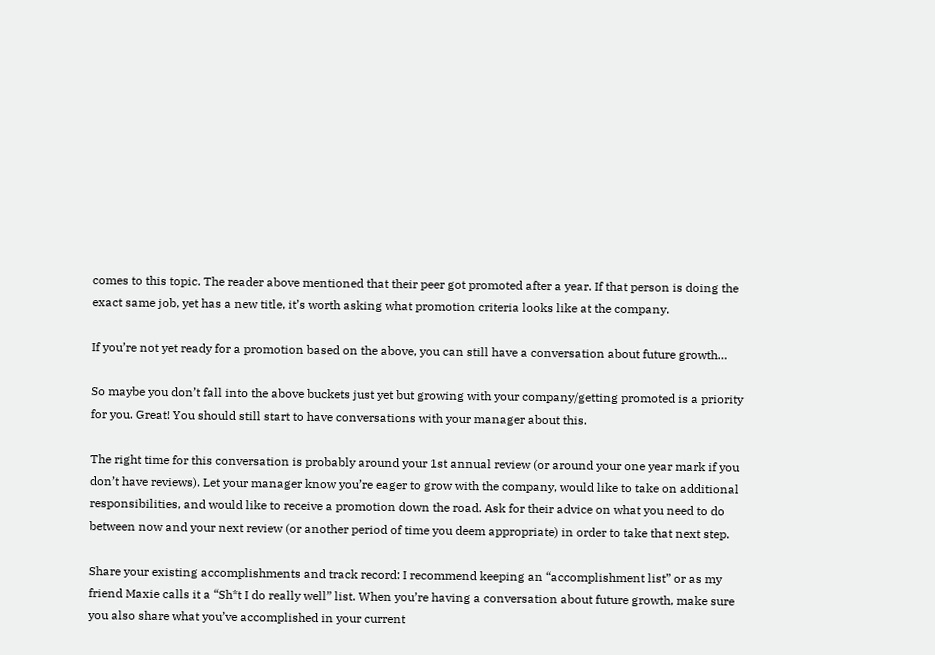comes to this topic. The reader above mentioned that their peer got promoted after a year. If that person is doing the exact same job, yet has a new title, it’s worth asking what promotion criteria looks like at the company.

If you’re not yet ready for a promotion based on the above, you can still have a conversation about future growth…

So maybe you don’t fall into the above buckets just yet but growing with your company/getting promoted is a priority for you. Great! You should still start to have conversations with your manager about this.

The right time for this conversation is probably around your 1st annual review (or around your one year mark if you don’t have reviews). Let your manager know you’re eager to grow with the company, would like to take on additional responsibilities, and would like to receive a promotion down the road. Ask for their advice on what you need to do between now and your next review (or another period of time you deem appropriate) in order to take that next step.

Share your existing accomplishments and track record: I recommend keeping an “accomplishment list” or as my friend Maxie calls it a “Sh*t I do really well” list. When you’re having a conversation about future growth, make sure you also share what you’ve accomplished in your current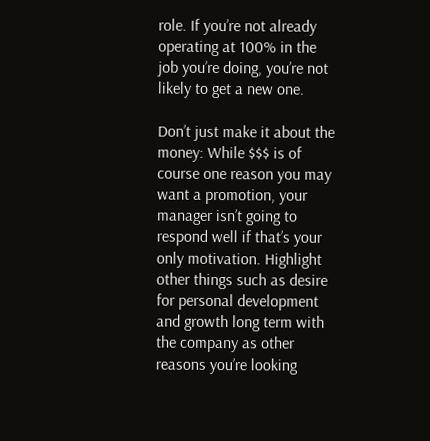role. If you’re not already operating at 100% in the job you’re doing, you’re not likely to get a new one.

Don’t just make it about the money: While $$$ is of course one reason you may want a promotion, your manager isn’t going to respond well if that’s your only motivation. Highlight other things such as desire for personal development and growth long term with the company as other reasons you’re looking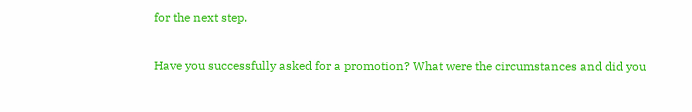for the next step.

Have you successfully asked for a promotion? What were the circumstances and did you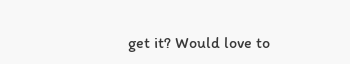get it? Would love to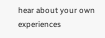hear about your own experiences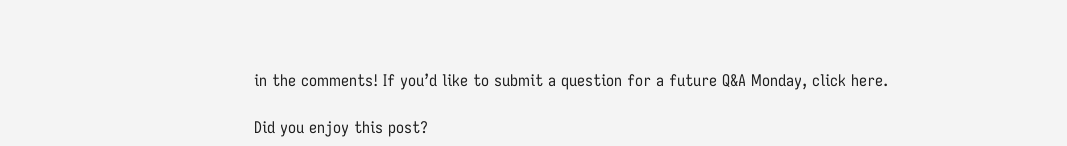in the comments! If you’d like to submit a question for a future Q&A Monday, click here.

Did you enjoy this post?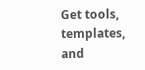Get tools, templates, and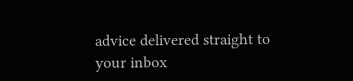advice delivered straight to your inbox